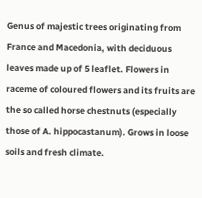Genus of majestic trees originating from France and Macedonia, with deciduous leaves made up of 5 leaflet. Flowers in raceme of coloured flowers and its fruits are the so called horse chestnuts (especially those of A. hippocastanum). Grows in loose soils and fresh climate.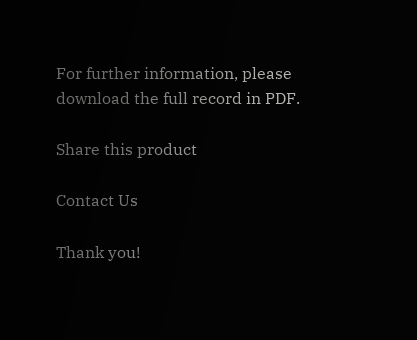For further information, please download the full record in PDF.

Share this product

Contact Us

Thank you!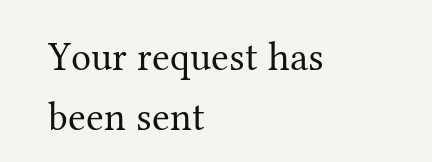Your request has been sent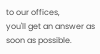to our offices,
you'll get an answer as soon as possible.